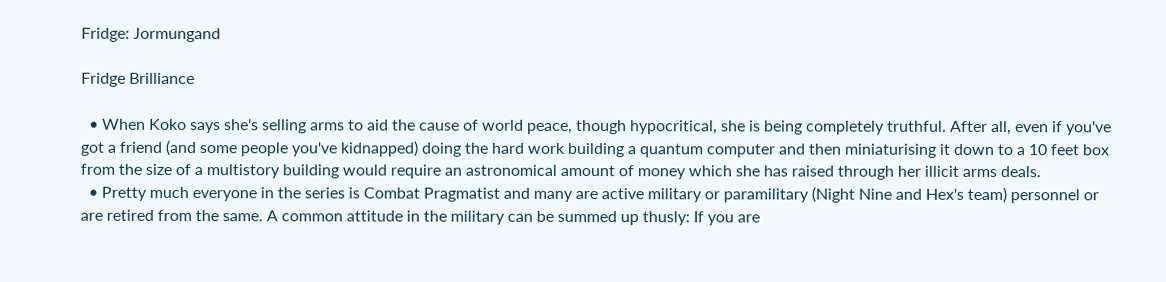Fridge: Jormungand

Fridge Brilliance

  • When Koko says she's selling arms to aid the cause of world peace, though hypocritical, she is being completely truthful. After all, even if you've got a friend (and some people you've kidnapped) doing the hard work building a quantum computer and then miniaturising it down to a 10 feet box from the size of a multistory building would require an astronomical amount of money which she has raised through her illicit arms deals.
  • Pretty much everyone in the series is Combat Pragmatist and many are active military or paramilitary (Night Nine and Hex's team) personnel or are retired from the same. A common attitude in the military can be summed up thusly: If you are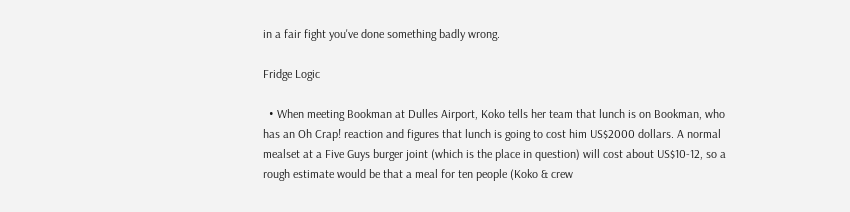in a fair fight you've done something badly wrong.

Fridge Logic

  • When meeting Bookman at Dulles Airport, Koko tells her team that lunch is on Bookman, who has an Oh Crap! reaction and figures that lunch is going to cost him US$2000 dollars. A normal mealset at a Five Guys burger joint (which is the place in question) will cost about US$10-12, so a rough estimate would be that a meal for ten people (Koko & crew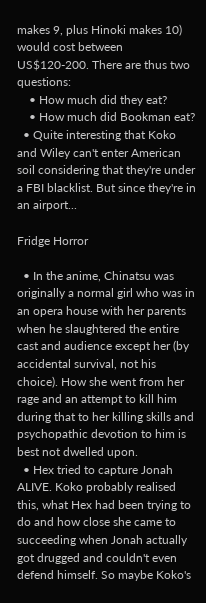makes 9, plus Hinoki makes 10) would cost between US$120-200. There are thus two questions:
    • How much did they eat?
    • How much did Bookman eat?
  • Quite interesting that Koko and Wiley can't enter American soil considering that they're under a FBI blacklist. But since they're in an airport...

Fridge Horror

  • In the anime, Chinatsu was originally a normal girl who was in an opera house with her parents when he slaughtered the entire cast and audience except her (by accidental survival, not his choice). How she went from her rage and an attempt to kill him during that to her killing skills and psychopathic devotion to him is best not dwelled upon.
  • Hex tried to capture Jonah ALIVE. Koko probably realised this, what Hex had been trying to do and how close she came to succeeding when Jonah actually got drugged and couldn't even defend himself. So maybe Koko's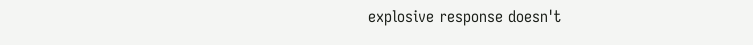explosive response doesn't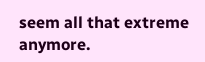seem all that extreme anymore.